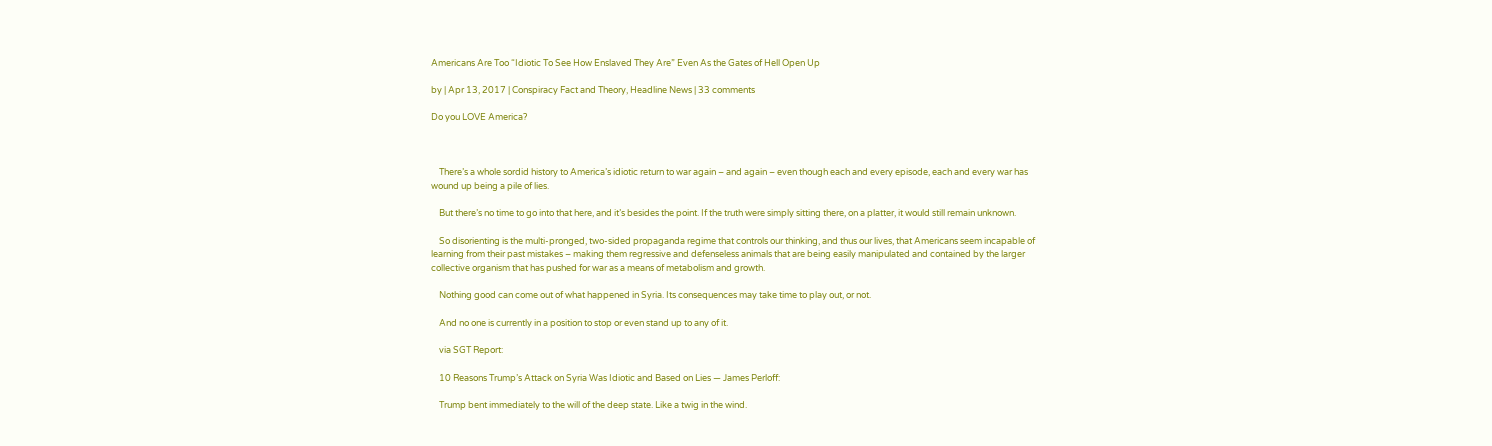Americans Are Too “Idiotic To See How Enslaved They Are” Even As the Gates of Hell Open Up

by | Apr 13, 2017 | Conspiracy Fact and Theory, Headline News | 33 comments

Do you LOVE America?



    There’s a whole sordid history to America’s idiotic return to war again – and again – even though each and every episode, each and every war has wound up being a pile of lies.

    But there’s no time to go into that here, and it’s besides the point. If the truth were simply sitting there, on a platter, it would still remain unknown.

    So disorienting is the multi-pronged, two-sided propaganda regime that controls our thinking, and thus our lives, that Americans seem incapable of learning from their past mistakes – making them regressive and defenseless animals that are being easily manipulated and contained by the larger collective organism that has pushed for war as a means of metabolism and growth.

    Nothing good can come out of what happened in Syria. Its consequences may take time to play out, or not.

    And no one is currently in a position to stop or even stand up to any of it.

    via SGT Report:

    10 Reasons Trump’s Attack on Syria Was Idiotic and Based on Lies — James Perloff:

    Trump bent immediately to the will of the deep state. Like a twig in the wind.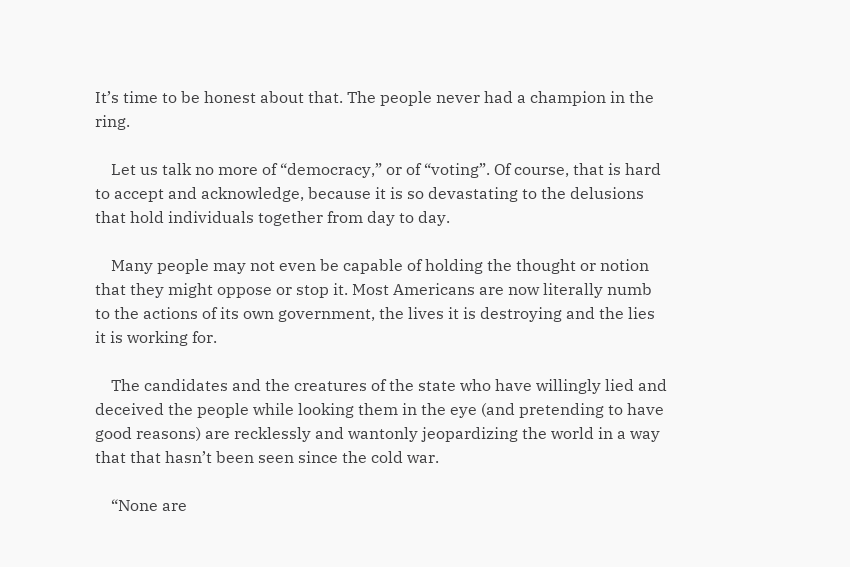It’s time to be honest about that. The people never had a champion in the ring.

    Let us talk no more of “democracy,” or of “voting”. Of course, that is hard to accept and acknowledge, because it is so devastating to the delusions that hold individuals together from day to day.

    Many people may not even be capable of holding the thought or notion that they might oppose or stop it. Most Americans are now literally numb to the actions of its own government, the lives it is destroying and the lies it is working for.

    The candidates and the creatures of the state who have willingly lied and deceived the people while looking them in the eye (and pretending to have good reasons) are recklessly and wantonly jeopardizing the world in a way that that hasn’t been seen since the cold war.

    “None are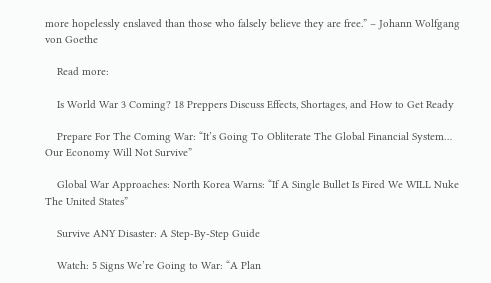more hopelessly enslaved than those who falsely believe they are free.” – Johann Wolfgang von Goethe

    Read more:

    Is World War 3 Coming? 18 Preppers Discuss Effects, Shortages, and How to Get Ready

    Prepare For The Coming War: “It’s Going To Obliterate The Global Financial System… Our Economy Will Not Survive”

    Global War Approaches: North Korea Warns: “If A Single Bullet Is Fired We WILL Nuke The United States”

    Survive ANY Disaster: A Step-By-Step Guide

    Watch: 5 Signs We’re Going to War: “A Plan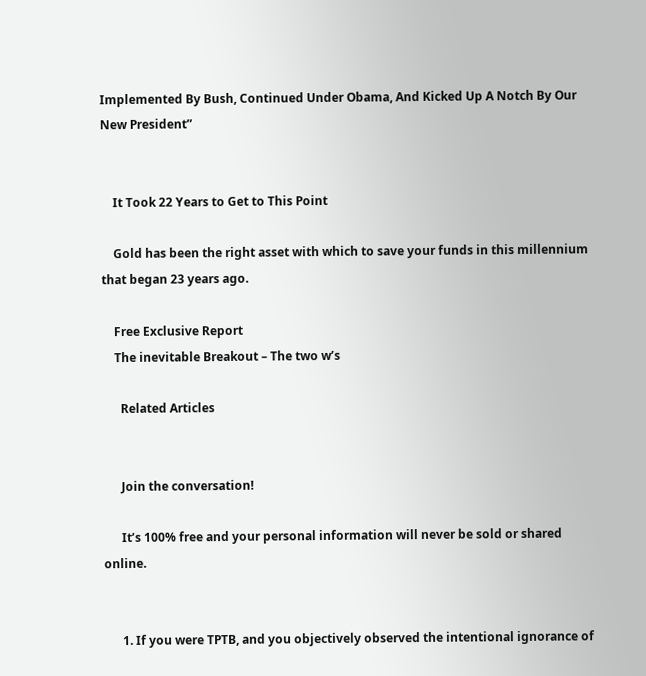Implemented By Bush, Continued Under Obama, And Kicked Up A Notch By Our New President”


    It Took 22 Years to Get to This Point

    Gold has been the right asset with which to save your funds in this millennium that began 23 years ago.

    Free Exclusive Report
    The inevitable Breakout – The two w’s

      Related Articles


      Join the conversation!

      It’s 100% free and your personal information will never be sold or shared online.


      1. If you were TPTB, and you objectively observed the intentional ignorance of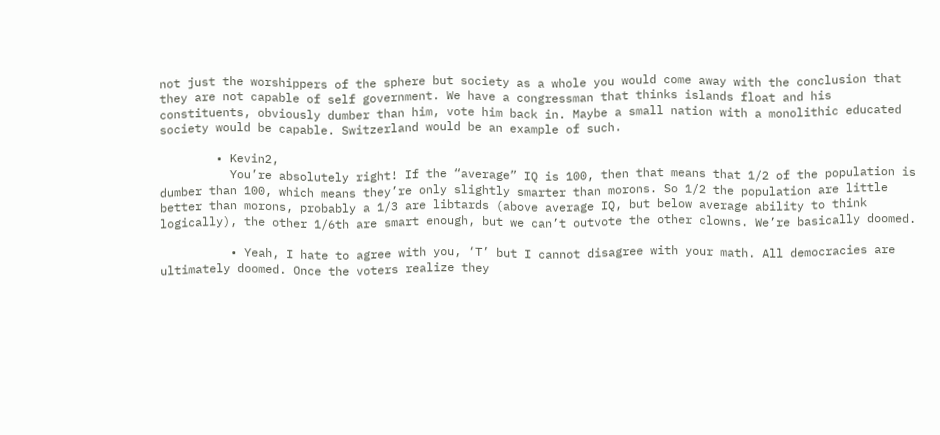not just the worshippers of the sphere but society as a whole you would come away with the conclusion that they are not capable of self government. We have a congressman that thinks islands float and his constituents, obviously dumber than him, vote him back in. Maybe a small nation with a monolithic educated society would be capable. Switzerland would be an example of such.

        • Kevin2,
          You’re absolutely right! If the “average” IQ is 100, then that means that 1/2 of the population is dumber than 100, which means they’re only slightly smarter than morons. So 1/2 the population are little better than morons, probably a 1/3 are libtards (above average IQ, but below average ability to think logically), the other 1/6th are smart enough, but we can’t outvote the other clowns. We’re basically doomed.

          • Yeah, I hate to agree with you, ‘T’ but I cannot disagree with your math. All democracies are ultimately doomed. Once the voters realize they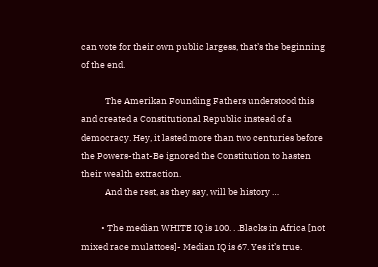can vote for their own public largess, that’s the beginning of the end.

            The Amerikan Founding Fathers understood this and created a Constitutional Republic instead of a democracy. Hey, it lasted more than two centuries before the Powers-that-Be ignored the Constitution to hasten their wealth extraction.
            And the rest, as they say, will be history …

          • The median WHITE IQ is 100. . .Blacks in Africa [not mixed race mulattoes]- Median IQ is 67. Yes it’s true.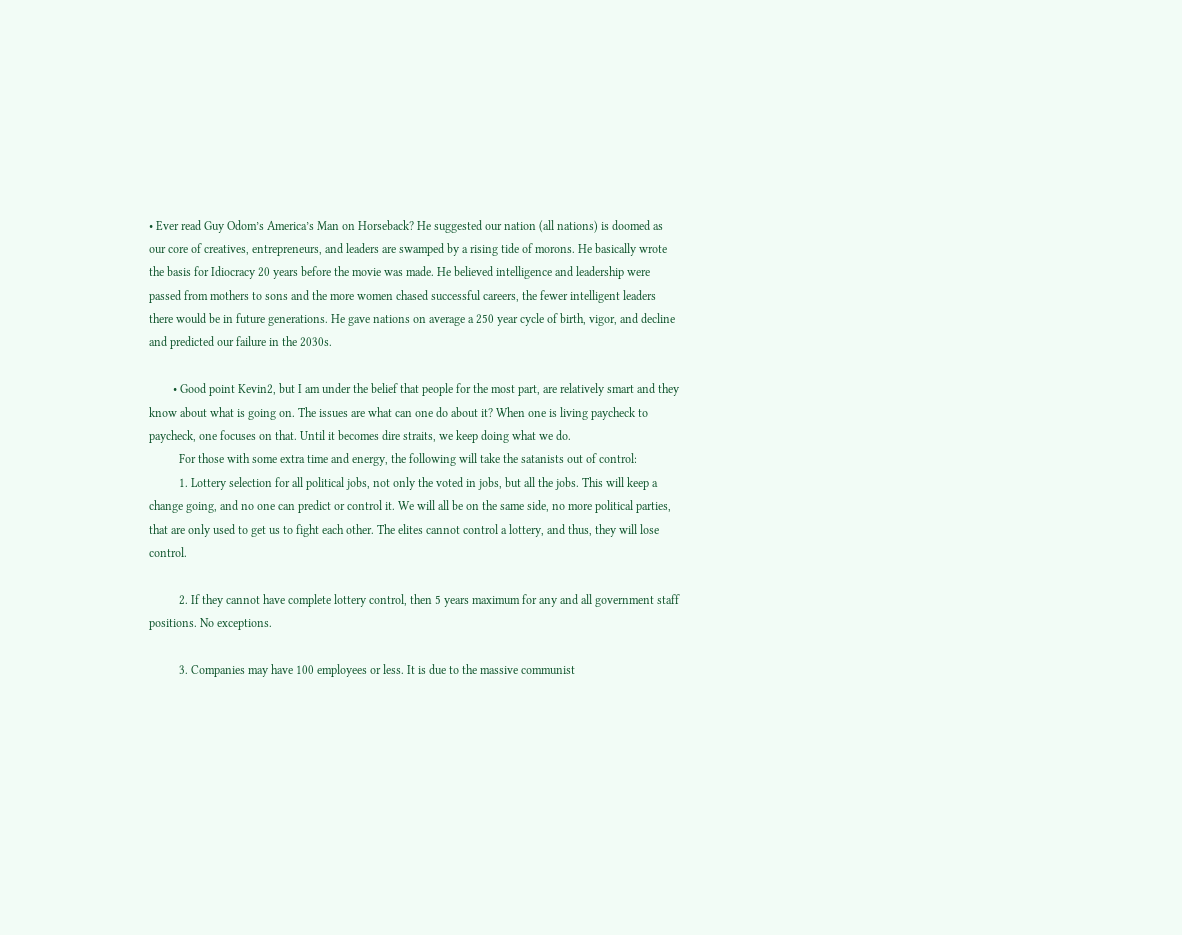• Ever read Guy Odom’s America’s Man on Horseback? He suggested our nation (all nations) is doomed as our core of creatives, entrepreneurs, and leaders are swamped by a rising tide of morons. He basically wrote the basis for Idiocracy 20 years before the movie was made. He believed intelligence and leadership were passed from mothers to sons and the more women chased successful careers, the fewer intelligent leaders there would be in future generations. He gave nations on average a 250 year cycle of birth, vigor, and decline and predicted our failure in the 2030s.

        • Good point Kevin2, but I am under the belief that people for the most part, are relatively smart and they know about what is going on. The issues are what can one do about it? When one is living paycheck to paycheck, one focuses on that. Until it becomes dire straits, we keep doing what we do.
          For those with some extra time and energy, the following will take the satanists out of control:
          1. Lottery selection for all political jobs, not only the voted in jobs, but all the jobs. This will keep a change going, and no one can predict or control it. We will all be on the same side, no more political parties, that are only used to get us to fight each other. The elites cannot control a lottery, and thus, they will lose control.

          2. If they cannot have complete lottery control, then 5 years maximum for any and all government staff positions. No exceptions.

          3. Companies may have 100 employees or less. It is due to the massive communist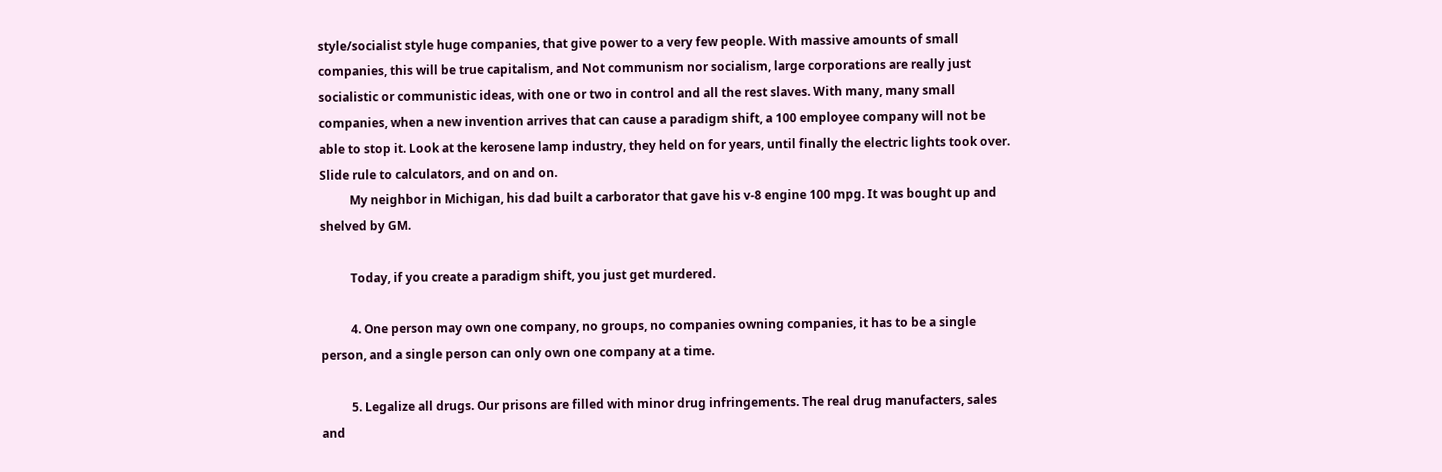style/socialist style huge companies, that give power to a very few people. With massive amounts of small companies, this will be true capitalism, and Not communism nor socialism, large corporations are really just socialistic or communistic ideas, with one or two in control and all the rest slaves. With many, many small companies, when a new invention arrives that can cause a paradigm shift, a 100 employee company will not be able to stop it. Look at the kerosene lamp industry, they held on for years, until finally the electric lights took over. Slide rule to calculators, and on and on.
          My neighbor in Michigan, his dad built a carborator that gave his v-8 engine 100 mpg. It was bought up and shelved by GM.

          Today, if you create a paradigm shift, you just get murdered.

          4. One person may own one company, no groups, no companies owning companies, it has to be a single person, and a single person can only own one company at a time.

          5. Legalize all drugs. Our prisons are filled with minor drug infringements. The real drug manufacters, sales and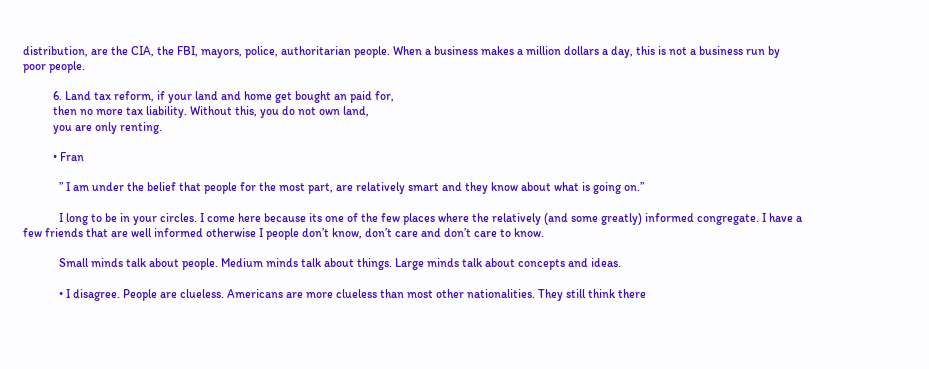distribution, are the CIA, the FBI, mayors, police, authoritarian people. When a business makes a million dollars a day, this is not a business run by poor people.

          6. Land tax reform, if your land and home get bought an paid for,
          then no more tax liability. Without this, you do not own land,
          you are only renting.

          • Fran

            ” I am under the belief that people for the most part, are relatively smart and they know about what is going on.”

            I long to be in your circles. I come here because its one of the few places where the relatively (and some greatly) informed congregate. I have a few friends that are well informed otherwise I people don’t know, don’t care and don’t care to know.

            Small minds talk about people. Medium minds talk about things. Large minds talk about concepts and ideas.

            • I disagree. People are clueless. Americans are more clueless than most other nationalities. They still think there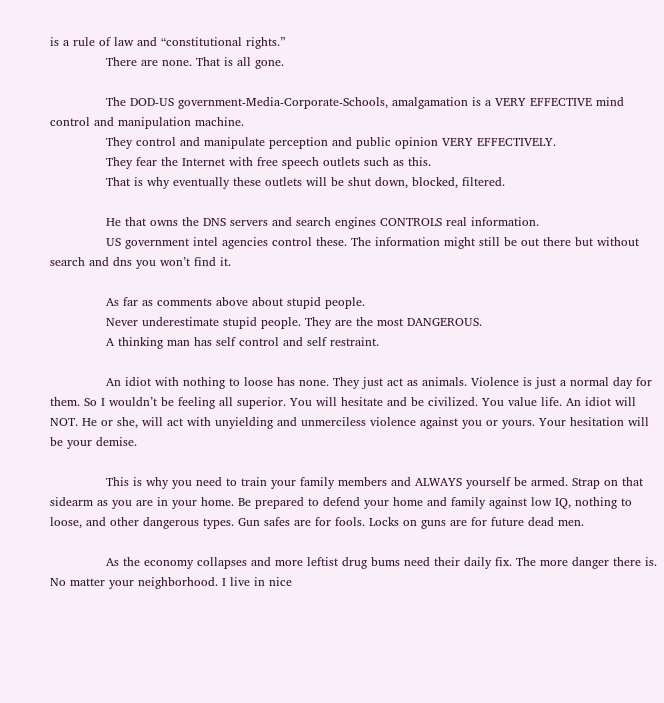is a rule of law and “constitutional rights.”
              There are none. That is all gone.

              The DOD-US government-Media-Corporate-Schools, amalgamation is a VERY EFFECTIVE mind control and manipulation machine.
              They control and manipulate perception and public opinion VERY EFFECTIVELY.
              They fear the Internet with free speech outlets such as this.
              That is why eventually these outlets will be shut down, blocked, filtered.

              He that owns the DNS servers and search engines CONTROLS real information.
              US government intel agencies control these. The information might still be out there but without search and dns you won’t find it.

              As far as comments above about stupid people.
              Never underestimate stupid people. They are the most DANGEROUS.
              A thinking man has self control and self restraint.

              An idiot with nothing to loose has none. They just act as animals. Violence is just a normal day for them. So I wouldn’t be feeling all superior. You will hesitate and be civilized. You value life. An idiot will NOT. He or she, will act with unyielding and unmerciless violence against you or yours. Your hesitation will be your demise.

              This is why you need to train your family members and ALWAYS yourself be armed. Strap on that sidearm as you are in your home. Be prepared to defend your home and family against low IQ, nothing to loose, and other dangerous types. Gun safes are for fools. Locks on guns are for future dead men.

              As the economy collapses and more leftist drug bums need their daily fix. The more danger there is. No matter your neighborhood. I live in nice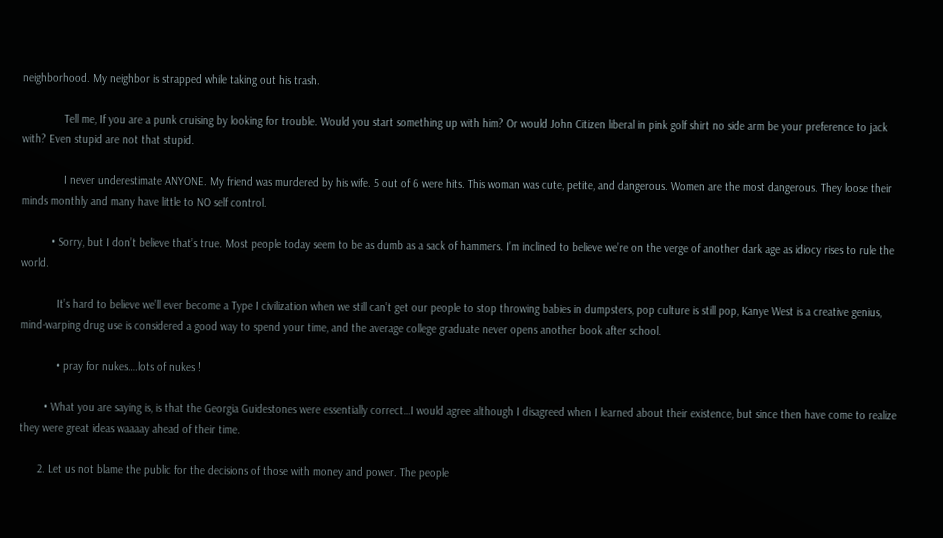neighborhood. My neighbor is strapped while taking out his trash.

              Tell me, If you are a punk cruising by looking for trouble. Would you start something up with him? Or would John Citizen liberal in pink golf shirt no side arm be your preference to jack with? Even stupid are not that stupid.

              I never underestimate ANYONE. My friend was murdered by his wife. 5 out of 6 were hits. This woman was cute, petite, and dangerous. Women are the most dangerous. They loose their minds monthly and many have little to NO self control.

          • Sorry, but I don’t believe that’s true. Most people today seem to be as dumb as a sack of hammers. I’m inclined to believe we’re on the verge of another dark age as idiocy rises to rule the world.

            It’s hard to believe we’ll ever become a Type I civilization when we still can’t get our people to stop throwing babies in dumpsters, pop culture is still pop, Kanye West is a creative genius, mind-warping drug use is considered a good way to spend your time, and the average college graduate never opens another book after school.

            • pray for nukes….lots of nukes !

        • What you are saying is, is that the Georgia Guidestones were essentially correct…I would agree although I disagreed when I learned about their existence, but since then have come to realize they were great ideas waaaay ahead of their time.

      2. Let us not blame the public for the decisions of those with money and power. The people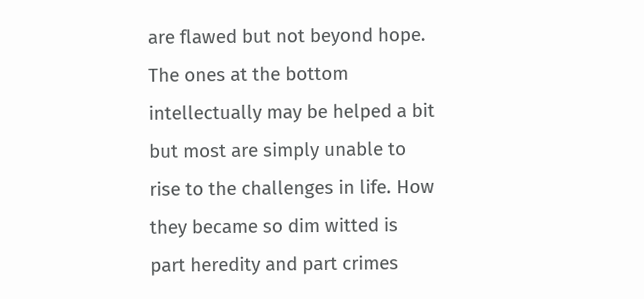are flawed but not beyond hope. The ones at the bottom intellectually may be helped a bit but most are simply unable to rise to the challenges in life. How they became so dim witted is part heredity and part crimes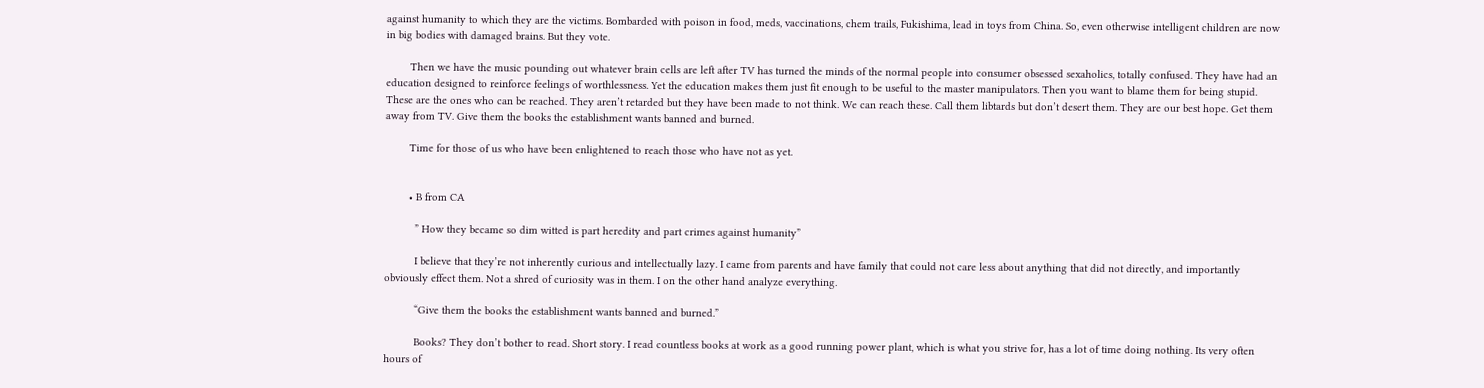against humanity to which they are the victims. Bombarded with poison in food, meds, vaccinations, chem trails, Fukishima, lead in toys from China. So, even otherwise intelligent children are now in big bodies with damaged brains. But they vote.

        Then we have the music pounding out whatever brain cells are left after TV has turned the minds of the normal people into consumer obsessed sexaholics, totally confused. They have had an education designed to reinforce feelings of worthlessness. Yet the education makes them just fit enough to be useful to the master manipulators. Then you want to blame them for being stupid. These are the ones who can be reached. They aren’t retarded but they have been made to not think. We can reach these. Call them libtards but don’t desert them. They are our best hope. Get them away from TV. Give them the books the establishment wants banned and burned.

        Time for those of us who have been enlightened to reach those who have not as yet.


        • B from CA

          ” How they became so dim witted is part heredity and part crimes against humanity”

          I believe that they’re not inherently curious and intellectually lazy. I came from parents and have family that could not care less about anything that did not directly, and importantly obviously effect them. Not a shred of curiosity was in them. I on the other hand analyze everything.

          “Give them the books the establishment wants banned and burned.”

          Books? They don’t bother to read. Short story. I read countless books at work as a good running power plant, which is what you strive for, has a lot of time doing nothing. Its very often hours of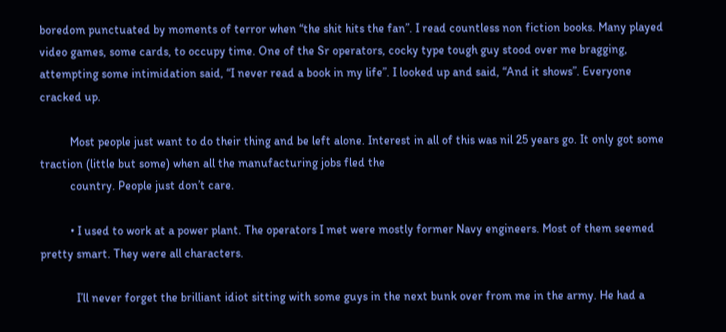boredom punctuated by moments of terror when “the shit hits the fan”. I read countless non fiction books. Many played video games, some cards, to occupy time. One of the Sr operators, cocky type tough guy stood over me bragging, attempting some intimidation said, “I never read a book in my life”. I looked up and said, “And it shows”. Everyone cracked up.

          Most people just want to do their thing and be left alone. Interest in all of this was nil 25 years go. It only got some traction (little but some) when all the manufacturing jobs fled the
          country. People just don’t care.

          • I used to work at a power plant. The operators I met were mostly former Navy engineers. Most of them seemed pretty smart. They were all characters.

            I’ll never forget the brilliant idiot sitting with some guys in the next bunk over from me in the army. He had a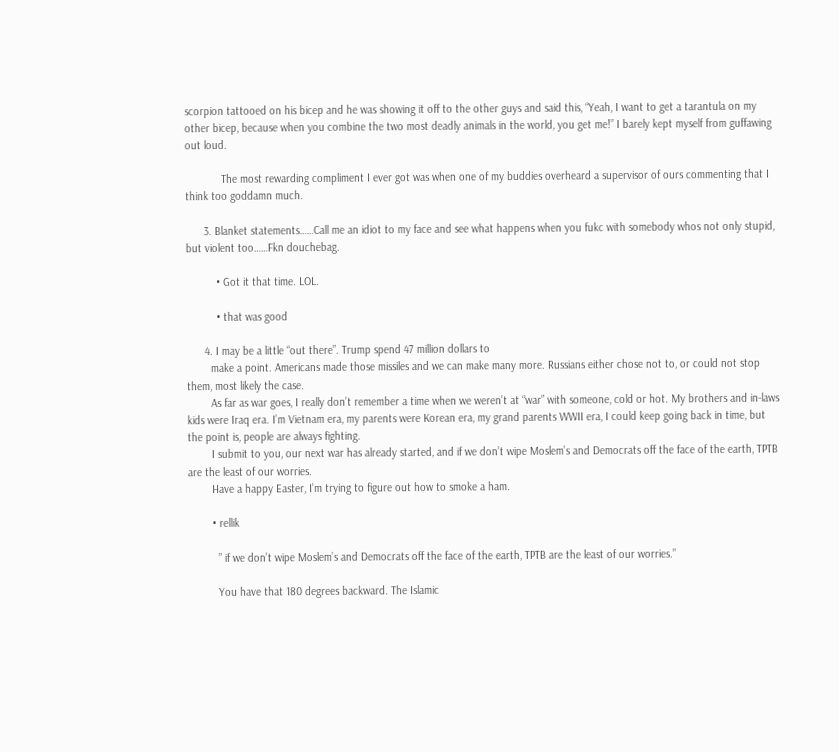scorpion tattooed on his bicep and he was showing it off to the other guys and said this, “Yeah, I want to get a tarantula on my other bicep, because when you combine the two most deadly animals in the world, you get me!” I barely kept myself from guffawing out loud.

            The most rewarding compliment I ever got was when one of my buddies overheard a supervisor of ours commenting that I think too goddamn much.

      3. Blanket statements……Call me an idiot to my face and see what happens when you fukc with somebody whos not only stupid, but violent too……Fkn douchebag.

          • Got it that time. LOL.

          • that was good

      4. I may be a little “out there”. Trump spend 47 million dollars to
        make a point. Americans made those missiles and we can make many more. Russians either chose not to, or could not stop them, most likely the case.
        As far as war goes, I really don’t remember a time when we weren’t at “war” with someone, cold or hot. My brothers and in-laws kids were Iraq era. I’m Vietnam era, my parents were Korean era, my grand parents WWII era, I could keep going back in time, but the point is, people are always fighting.
        I submit to you, our next war has already started, and if we don’t wipe Moslem’s and Democrats off the face of the earth, TPTB are the least of our worries.
        Have a happy Easter, I’m trying to figure out how to smoke a ham.

        • rellik

          ” if we don’t wipe Moslem’s and Democrats off the face of the earth, TPTB are the least of our worries.”

          You have that 180 degrees backward. The Islamic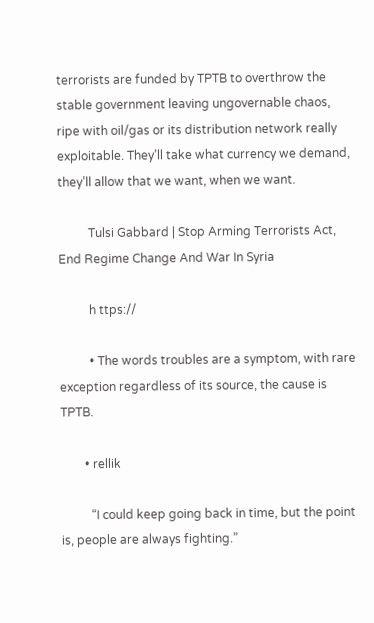terrorists are funded by TPTB to overthrow the stable government leaving ungovernable chaos, ripe with oil/gas or its distribution network really exploitable. They’ll take what currency we demand, they’ll allow that we want, when we want.

          Tulsi Gabbard | Stop Arming Terrorists Act, End Regime Change And War In Syria

          h ttps://

          • The words troubles are a symptom, with rare exception regardless of its source, the cause is TPTB.

        • rellik

          “I could keep going back in time, but the point is, people are always fighting.”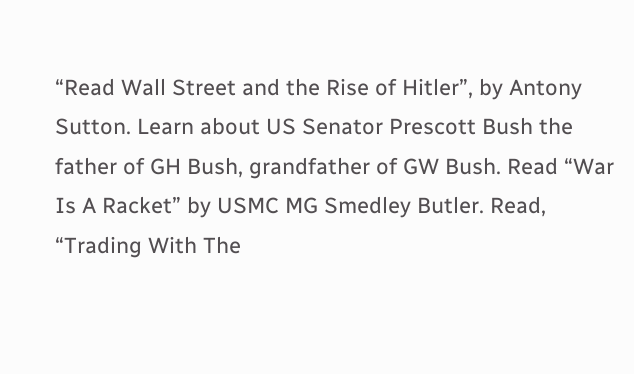“Read Wall Street and the Rise of Hitler”, by Antony Sutton. Learn about US Senator Prescott Bush the father of GH Bush, grandfather of GW Bush. Read “War Is A Racket” by USMC MG Smedley Butler. Read, “Trading With The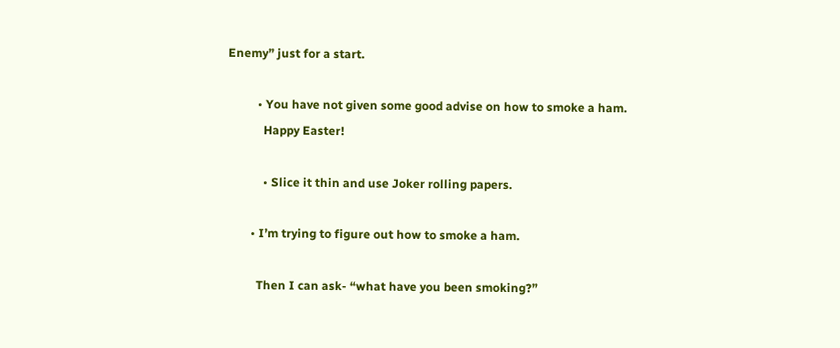Enemy” just for a start.

          • You have not given some good advise on how to smoke a ham.
            Happy Easter!

            • Slice it thin and use Joker rolling papers.

        • I’m trying to figure out how to smoke a ham.

          Then I can ask- “what have you been smoking?”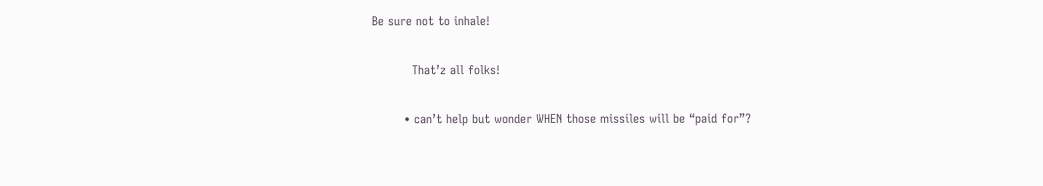Be sure not to inhale!

          That’z all folks!

        • can’t help but wonder WHEN those missiles will be “paid for”?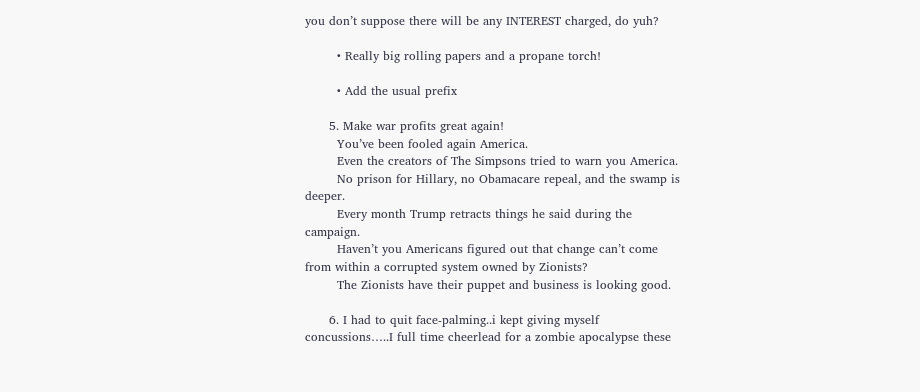you don’t suppose there will be any INTEREST charged, do yuh?

        • Really big rolling papers and a propane torch!

        • Add the usual prefix

      5. Make war profits great again!
        You’ve been fooled again America.
        Even the creators of The Simpsons tried to warn you America.
        No prison for Hillary, no Obamacare repeal, and the swamp is deeper.
        Every month Trump retracts things he said during the campaign.
        Haven’t you Americans figured out that change can’t come from within a corrupted system owned by Zionists?
        The Zionists have their puppet and business is looking good.

      6. I had to quit face-palming..i kept giving myself concussions…..I full time cheerlead for a zombie apocalypse these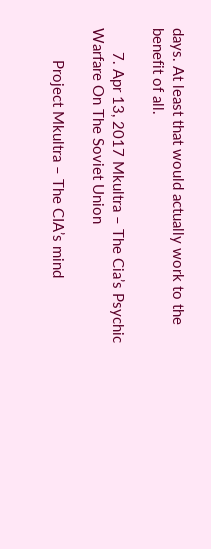days. At least that would actually work to the benefit of all.

      7. Apr 13, 2017 Mkultra – The Cia’s Psychic Warfare On The Soviet Union

        Project Mkultra – The CIA’s mind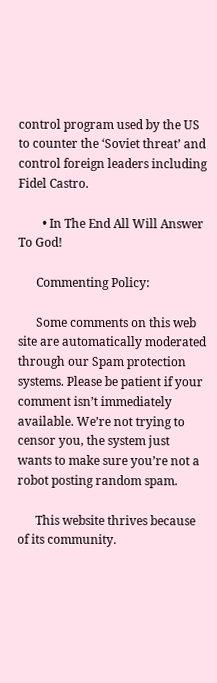control program used by the US to counter the ‘Soviet threat’ and control foreign leaders including Fidel Castro.

        • In The End All Will Answer To God!

      Commenting Policy:

      Some comments on this web site are automatically moderated through our Spam protection systems. Please be patient if your comment isn’t immediately available. We’re not trying to censor you, the system just wants to make sure you’re not a robot posting random spam.

      This website thrives because of its community.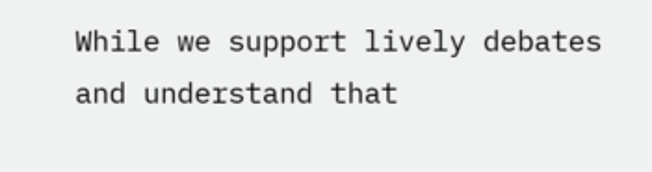While we support lively debates and understand that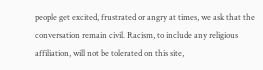people get excited, frustrated or angry at times, we ask that the conversation remain civil. Racism, to include any religious affiliation, will not be tolerated on this site,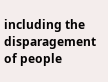including the disparagement of people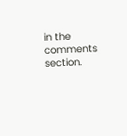in the comments section.